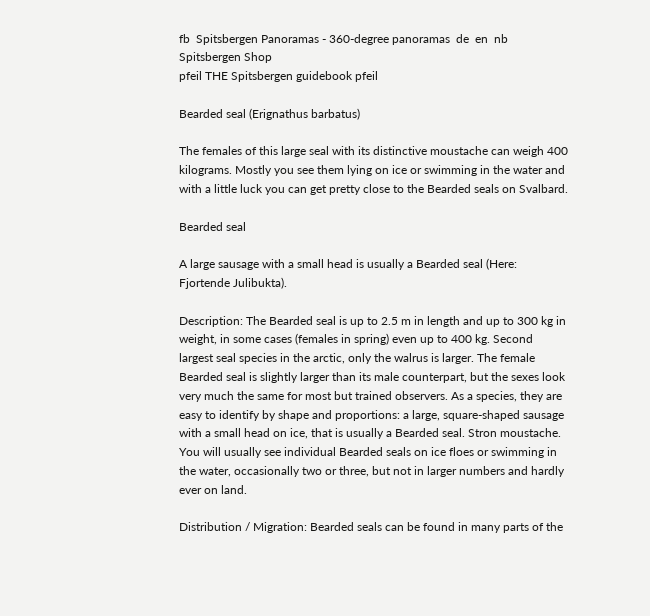fb  Spitsbergen Panoramas - 360-degree panoramas  de  en  nb  Spitsbergen Shop
pfeil THE Spitsbergen guidebook pfeil

Bearded seal (Erignathus barbatus)

The females of this large seal with its distinctive moustache can weigh 400 kilograms. Mostly you see them lying on ice or swimming in the water and with a little luck you can get pretty close to the Bearded seals on Svalbard.

Bearded seal

A large sausage with a small head is usually a Bearded seal (Here: Fjortende Julibukta).

Description: The Bearded seal is up to 2.5 m in length and up to 300 kg in weight, in some cases (females in spring) even up to 400 kg. Second largest seal species in the arctic, only the walrus is larger. The female Bearded seal is slightly larger than its male counterpart, but the sexes look very much the same for most but trained observers. As a species, they are easy to identify by shape and proportions: a large, square-shaped sausage with a small head on ice, that is usually a Bearded seal. Stron moustache. You will usually see individual Bearded seals on ice floes or swimming in the water, occasionally two or three, but not in larger numbers and hardly ever on land.

Distribution / Migration: Bearded seals can be found in many parts of the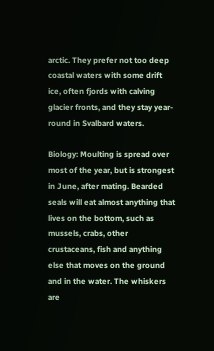arctic. They prefer not too deep coastal waters with some drift ice, often fjords with calving glacier fronts, and they stay year-round in Svalbard waters.

Biology: Moulting is spread over most of the year, but is strongest in June, after mating. Bearded seals will eat almost anything that lives on the bottom, such as mussels, crabs, other crustaceans, fish and anything else that moves on the ground and in the water. The whiskers are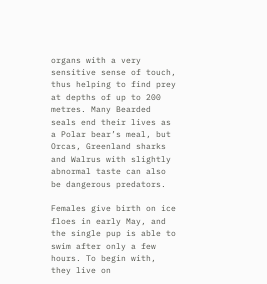organs with a very sensitive sense of touch, thus helping to find prey at depths of up to 200 metres. Many Bearded seals end their lives as a Polar bear’s meal, but Orcas, Greenland sharks and Walrus with slightly abnormal taste can also be dangerous predators.

Females give birth on ice floes in early May, and the single pup is able to swim after only a few hours. To begin with, they live on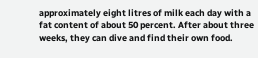approximately eight litres of milk each day with a fat content of about 50 percent. After about three weeks, they can dive and find their own food.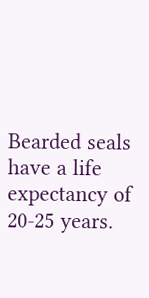Bearded seals have a life expectancy of 20-25 years.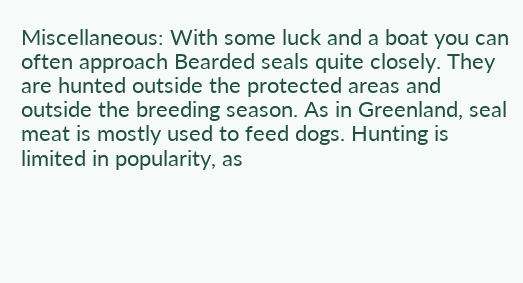Miscellaneous: With some luck and a boat you can often approach Bearded seals quite closely. They are hunted outside the protected areas and outside the breeding season. As in Greenland, seal meat is mostly used to feed dogs. Hunting is limited in popularity, as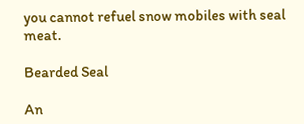you cannot refuel snow mobiles with seal meat.

Bearded Seal

An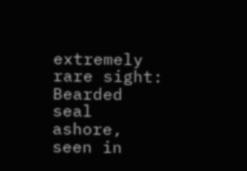extremely rare sight: Bearded seal ashore, seen in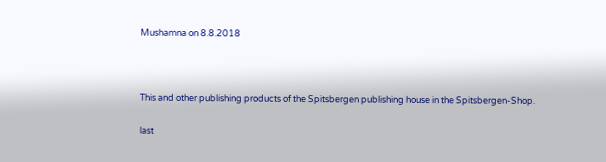Mushamna on 8.8.2018



This and other publishing products of the Spitsbergen publishing house in the Spitsbergen-Shop.

last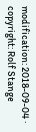modification: 2018-09-04 · copyright: Rolf Stange